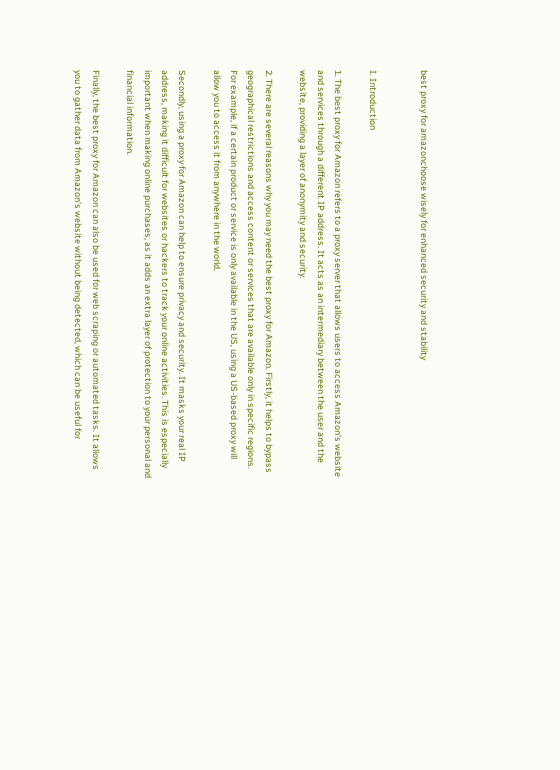best proxy for amazonchoose wisely for enhanced security and stability


I. Introduction

1. The best proxy for Amazon refers to a proxy server that allows users to access Amazon's website and services through a different IP address. It acts as an intermediary between the user and the website, providing a layer of anonymity and security.

2. There are several reasons why you may need the best proxy for Amazon. Firstly, it helps to bypass geographical restrictions and access content or services that are available only in specific regions. For example, if a certain product or service is only available in the US, using a US-based proxy will allow you to access it from anywhere in the world.

Secondly, using a proxy for Amazon can help to ensure privacy and security. It masks your real IP address, making it difficult for websites or hackers to track your online activities. This is especially important when making online purchases, as it adds an extra layer of protection to your personal and financial information.

Finally, the best proxy for Amazon can also be used for web scraping or automated tasks. It allows you to gather data from Amazon's website without being detected, which can be useful for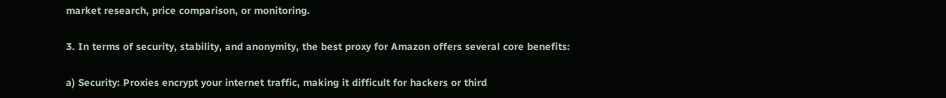market research, price comparison, or monitoring.

3. In terms of security, stability, and anonymity, the best proxy for Amazon offers several core benefits:

a) Security: Proxies encrypt your internet traffic, making it difficult for hackers or third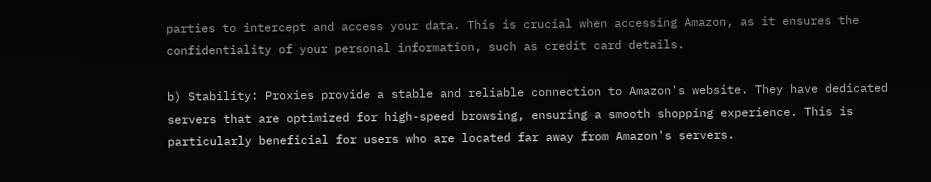parties to intercept and access your data. This is crucial when accessing Amazon, as it ensures the confidentiality of your personal information, such as credit card details.

b) Stability: Proxies provide a stable and reliable connection to Amazon's website. They have dedicated servers that are optimized for high-speed browsing, ensuring a smooth shopping experience. This is particularly beneficial for users who are located far away from Amazon's servers.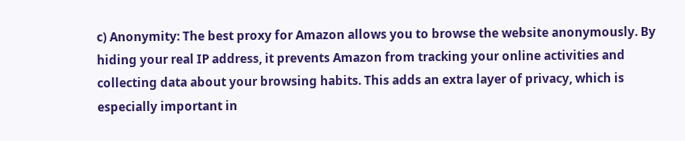c) Anonymity: The best proxy for Amazon allows you to browse the website anonymously. By hiding your real IP address, it prevents Amazon from tracking your online activities and collecting data about your browsing habits. This adds an extra layer of privacy, which is especially important in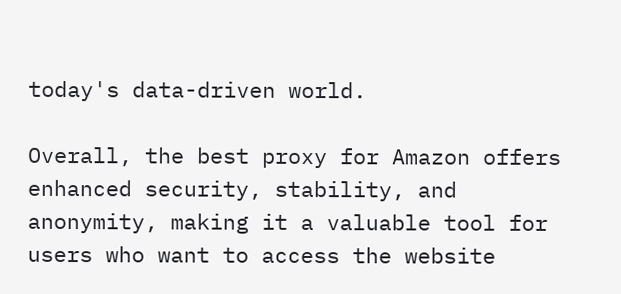today's data-driven world.

Overall, the best proxy for Amazon offers enhanced security, stability, and anonymity, making it a valuable tool for users who want to access the website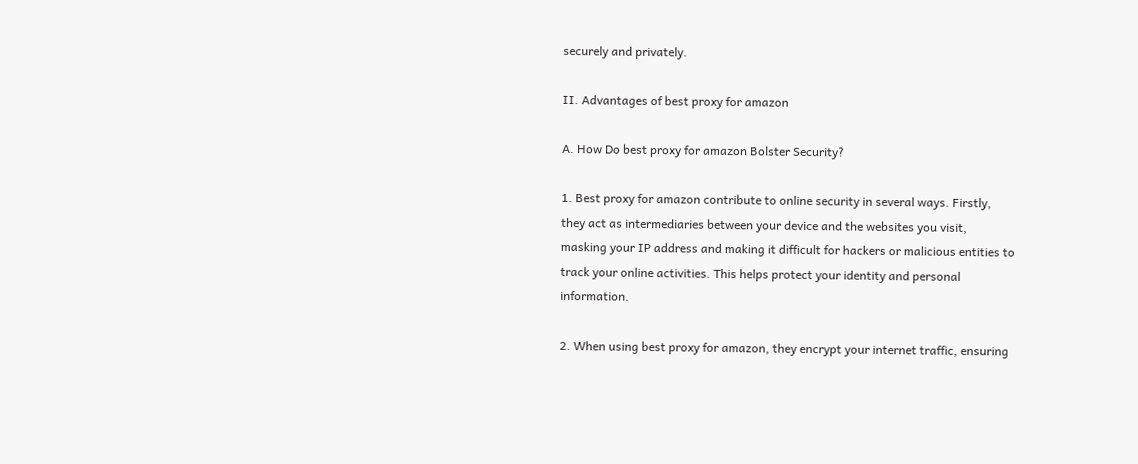securely and privately.

II. Advantages of best proxy for amazon

A. How Do best proxy for amazon Bolster Security?

1. Best proxy for amazon contribute to online security in several ways. Firstly, they act as intermediaries between your device and the websites you visit, masking your IP address and making it difficult for hackers or malicious entities to track your online activities. This helps protect your identity and personal information.

2. When using best proxy for amazon, they encrypt your internet traffic, ensuring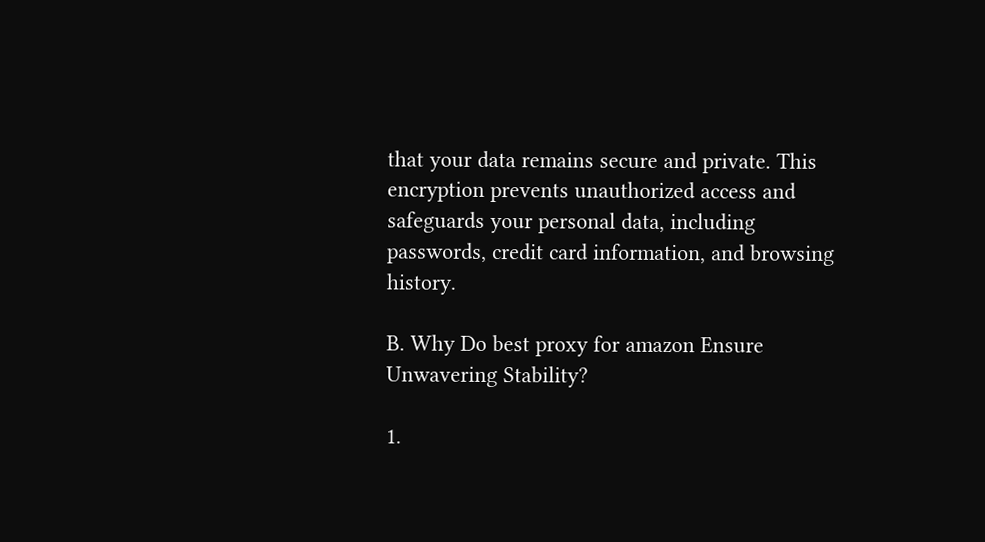that your data remains secure and private. This encryption prevents unauthorized access and safeguards your personal data, including passwords, credit card information, and browsing history.

B. Why Do best proxy for amazon Ensure Unwavering Stability?

1.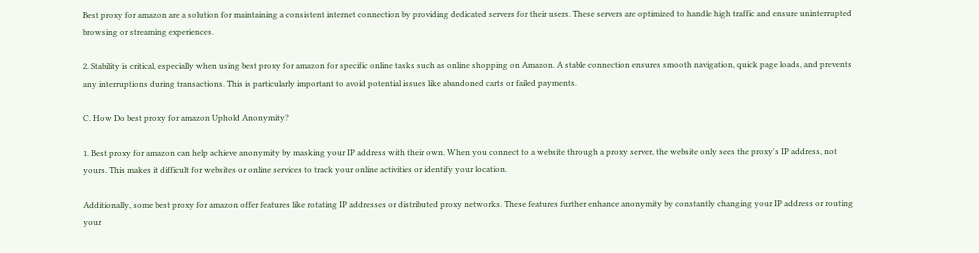Best proxy for amazon are a solution for maintaining a consistent internet connection by providing dedicated servers for their users. These servers are optimized to handle high traffic and ensure uninterrupted browsing or streaming experiences.

2. Stability is critical, especially when using best proxy for amazon for specific online tasks such as online shopping on Amazon. A stable connection ensures smooth navigation, quick page loads, and prevents any interruptions during transactions. This is particularly important to avoid potential issues like abandoned carts or failed payments.

C. How Do best proxy for amazon Uphold Anonymity?

1. Best proxy for amazon can help achieve anonymity by masking your IP address with their own. When you connect to a website through a proxy server, the website only sees the proxy's IP address, not yours. This makes it difficult for websites or online services to track your online activities or identify your location.

Additionally, some best proxy for amazon offer features like rotating IP addresses or distributed proxy networks. These features further enhance anonymity by constantly changing your IP address or routing your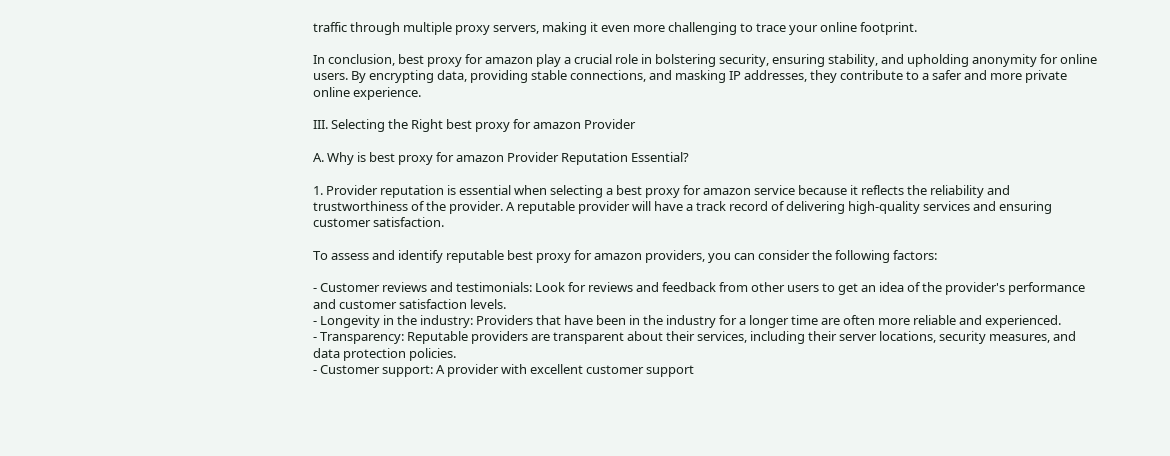traffic through multiple proxy servers, making it even more challenging to trace your online footprint.

In conclusion, best proxy for amazon play a crucial role in bolstering security, ensuring stability, and upholding anonymity for online users. By encrypting data, providing stable connections, and masking IP addresses, they contribute to a safer and more private online experience.

III. Selecting the Right best proxy for amazon Provider

A. Why is best proxy for amazon Provider Reputation Essential?

1. Provider reputation is essential when selecting a best proxy for amazon service because it reflects the reliability and trustworthiness of the provider. A reputable provider will have a track record of delivering high-quality services and ensuring customer satisfaction.

To assess and identify reputable best proxy for amazon providers, you can consider the following factors:

- Customer reviews and testimonials: Look for reviews and feedback from other users to get an idea of the provider's performance and customer satisfaction levels.
- Longevity in the industry: Providers that have been in the industry for a longer time are often more reliable and experienced.
- Transparency: Reputable providers are transparent about their services, including their server locations, security measures, and data protection policies.
- Customer support: A provider with excellent customer support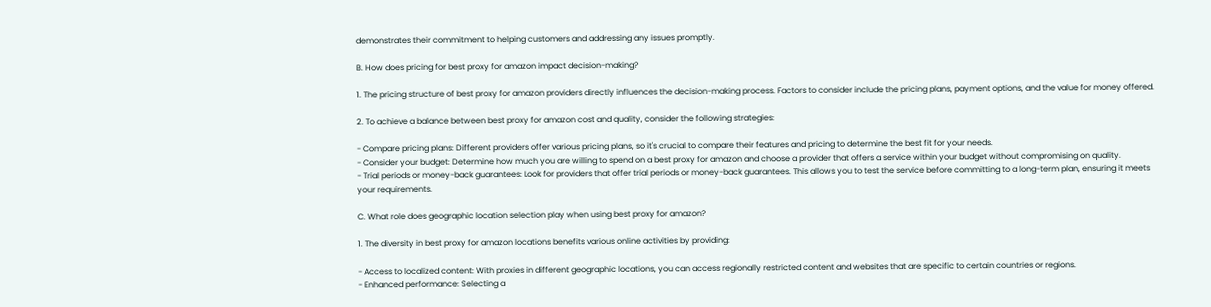demonstrates their commitment to helping customers and addressing any issues promptly.

B. How does pricing for best proxy for amazon impact decision-making?

1. The pricing structure of best proxy for amazon providers directly influences the decision-making process. Factors to consider include the pricing plans, payment options, and the value for money offered.

2. To achieve a balance between best proxy for amazon cost and quality, consider the following strategies:

- Compare pricing plans: Different providers offer various pricing plans, so it's crucial to compare their features and pricing to determine the best fit for your needs.
- Consider your budget: Determine how much you are willing to spend on a best proxy for amazon and choose a provider that offers a service within your budget without compromising on quality.
- Trial periods or money-back guarantees: Look for providers that offer trial periods or money-back guarantees. This allows you to test the service before committing to a long-term plan, ensuring it meets your requirements.

C. What role does geographic location selection play when using best proxy for amazon?

1. The diversity in best proxy for amazon locations benefits various online activities by providing:

- Access to localized content: With proxies in different geographic locations, you can access regionally restricted content and websites that are specific to certain countries or regions.
- Enhanced performance: Selecting a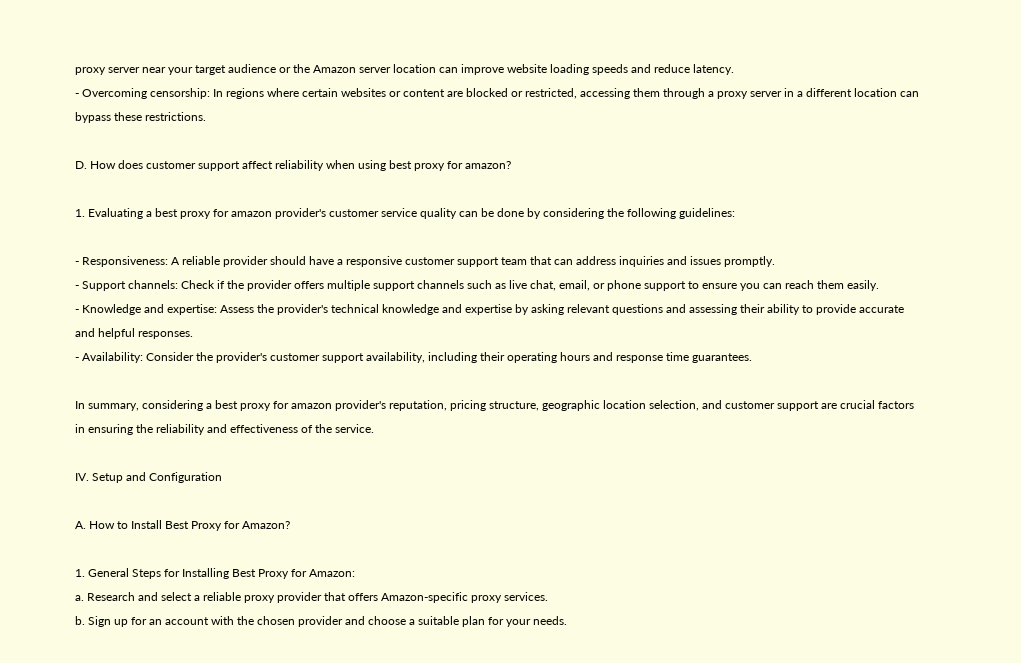proxy server near your target audience or the Amazon server location can improve website loading speeds and reduce latency.
- Overcoming censorship: In regions where certain websites or content are blocked or restricted, accessing them through a proxy server in a different location can bypass these restrictions.

D. How does customer support affect reliability when using best proxy for amazon?

1. Evaluating a best proxy for amazon provider's customer service quality can be done by considering the following guidelines:

- Responsiveness: A reliable provider should have a responsive customer support team that can address inquiries and issues promptly.
- Support channels: Check if the provider offers multiple support channels such as live chat, email, or phone support to ensure you can reach them easily.
- Knowledge and expertise: Assess the provider's technical knowledge and expertise by asking relevant questions and assessing their ability to provide accurate and helpful responses.
- Availability: Consider the provider's customer support availability, including their operating hours and response time guarantees.

In summary, considering a best proxy for amazon provider's reputation, pricing structure, geographic location selection, and customer support are crucial factors in ensuring the reliability and effectiveness of the service.

IV. Setup and Configuration

A. How to Install Best Proxy for Amazon?

1. General Steps for Installing Best Proxy for Amazon:
a. Research and select a reliable proxy provider that offers Amazon-specific proxy services.
b. Sign up for an account with the chosen provider and choose a suitable plan for your needs.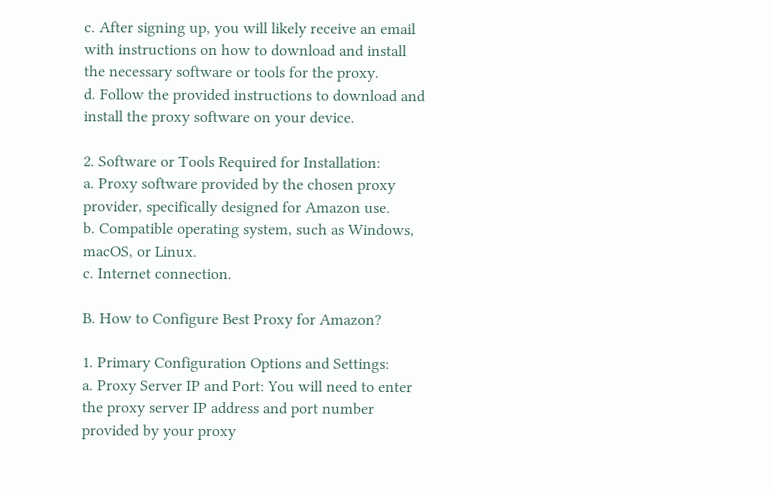c. After signing up, you will likely receive an email with instructions on how to download and install the necessary software or tools for the proxy.
d. Follow the provided instructions to download and install the proxy software on your device.

2. Software or Tools Required for Installation:
a. Proxy software provided by the chosen proxy provider, specifically designed for Amazon use.
b. Compatible operating system, such as Windows, macOS, or Linux.
c. Internet connection.

B. How to Configure Best Proxy for Amazon?

1. Primary Configuration Options and Settings:
a. Proxy Server IP and Port: You will need to enter the proxy server IP address and port number provided by your proxy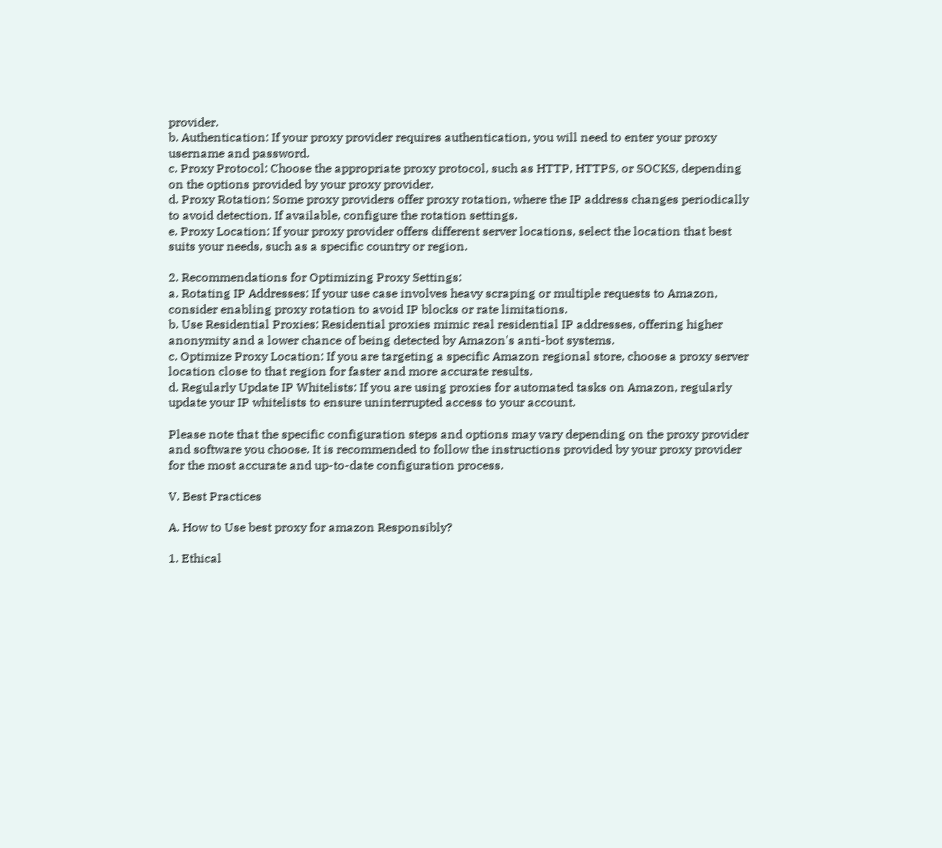provider.
b. Authentication: If your proxy provider requires authentication, you will need to enter your proxy username and password.
c. Proxy Protocol: Choose the appropriate proxy protocol, such as HTTP, HTTPS, or SOCKS, depending on the options provided by your proxy provider.
d. Proxy Rotation: Some proxy providers offer proxy rotation, where the IP address changes periodically to avoid detection. If available, configure the rotation settings.
e. Proxy Location: If your proxy provider offers different server locations, select the location that best suits your needs, such as a specific country or region.

2. Recommendations for Optimizing Proxy Settings:
a. Rotating IP Addresses: If your use case involves heavy scraping or multiple requests to Amazon, consider enabling proxy rotation to avoid IP blocks or rate limitations.
b. Use Residential Proxies: Residential proxies mimic real residential IP addresses, offering higher anonymity and a lower chance of being detected by Amazon's anti-bot systems.
c. Optimize Proxy Location: If you are targeting a specific Amazon regional store, choose a proxy server location close to that region for faster and more accurate results.
d. Regularly Update IP Whitelists: If you are using proxies for automated tasks on Amazon, regularly update your IP whitelists to ensure uninterrupted access to your account.

Please note that the specific configuration steps and options may vary depending on the proxy provider and software you choose. It is recommended to follow the instructions provided by your proxy provider for the most accurate and up-to-date configuration process.

V. Best Practices

A. How to Use best proxy for amazon Responsibly?

1. Ethical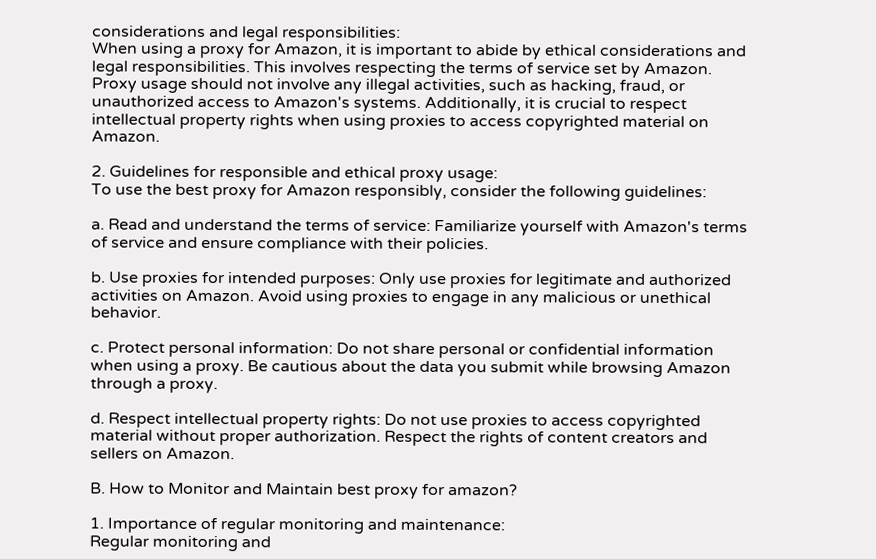considerations and legal responsibilities:
When using a proxy for Amazon, it is important to abide by ethical considerations and legal responsibilities. This involves respecting the terms of service set by Amazon. Proxy usage should not involve any illegal activities, such as hacking, fraud, or unauthorized access to Amazon's systems. Additionally, it is crucial to respect intellectual property rights when using proxies to access copyrighted material on Amazon.

2. Guidelines for responsible and ethical proxy usage:
To use the best proxy for Amazon responsibly, consider the following guidelines:

a. Read and understand the terms of service: Familiarize yourself with Amazon's terms of service and ensure compliance with their policies.

b. Use proxies for intended purposes: Only use proxies for legitimate and authorized activities on Amazon. Avoid using proxies to engage in any malicious or unethical behavior.

c. Protect personal information: Do not share personal or confidential information when using a proxy. Be cautious about the data you submit while browsing Amazon through a proxy.

d. Respect intellectual property rights: Do not use proxies to access copyrighted material without proper authorization. Respect the rights of content creators and sellers on Amazon.

B. How to Monitor and Maintain best proxy for amazon?

1. Importance of regular monitoring and maintenance:
Regular monitoring and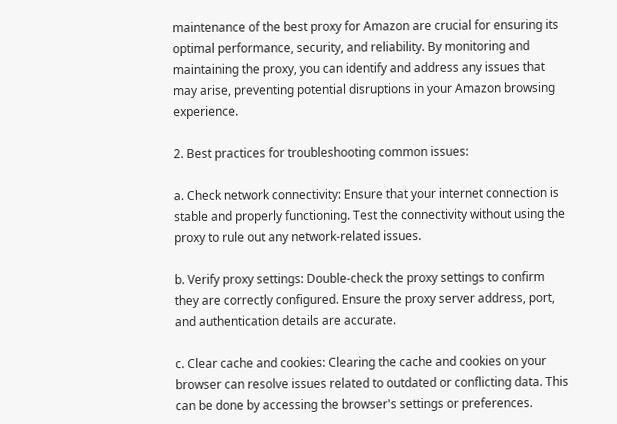maintenance of the best proxy for Amazon are crucial for ensuring its optimal performance, security, and reliability. By monitoring and maintaining the proxy, you can identify and address any issues that may arise, preventing potential disruptions in your Amazon browsing experience.

2. Best practices for troubleshooting common issues:

a. Check network connectivity: Ensure that your internet connection is stable and properly functioning. Test the connectivity without using the proxy to rule out any network-related issues.

b. Verify proxy settings: Double-check the proxy settings to confirm they are correctly configured. Ensure the proxy server address, port, and authentication details are accurate.

c. Clear cache and cookies: Clearing the cache and cookies on your browser can resolve issues related to outdated or conflicting data. This can be done by accessing the browser's settings or preferences.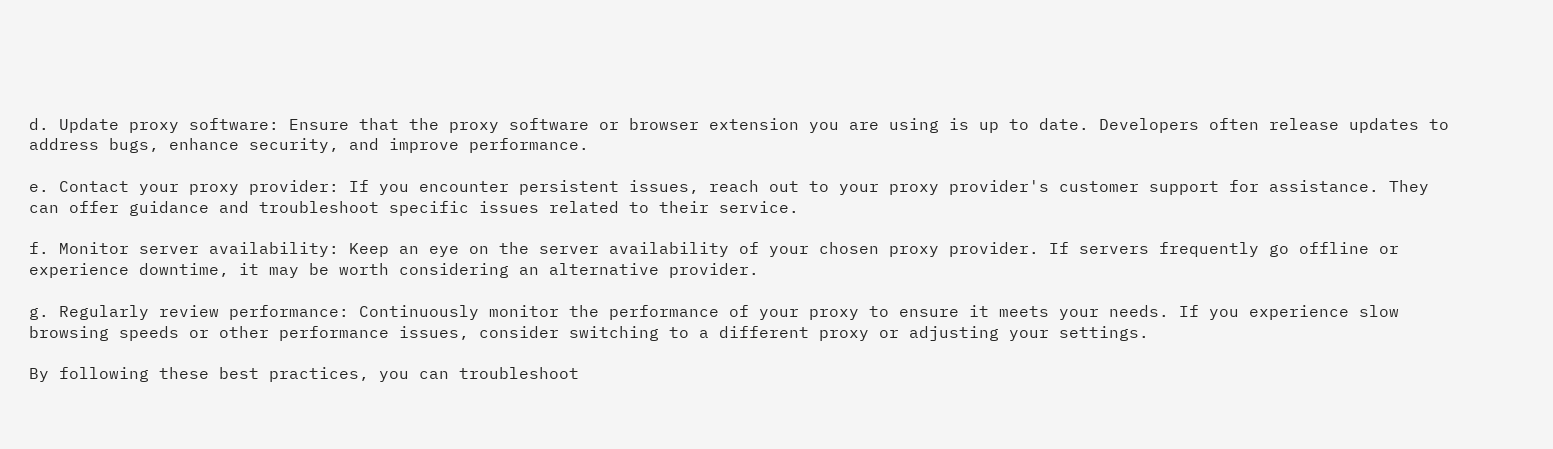d. Update proxy software: Ensure that the proxy software or browser extension you are using is up to date. Developers often release updates to address bugs, enhance security, and improve performance.

e. Contact your proxy provider: If you encounter persistent issues, reach out to your proxy provider's customer support for assistance. They can offer guidance and troubleshoot specific issues related to their service.

f. Monitor server availability: Keep an eye on the server availability of your chosen proxy provider. If servers frequently go offline or experience downtime, it may be worth considering an alternative provider.

g. Regularly review performance: Continuously monitor the performance of your proxy to ensure it meets your needs. If you experience slow browsing speeds or other performance issues, consider switching to a different proxy or adjusting your settings.

By following these best practices, you can troubleshoot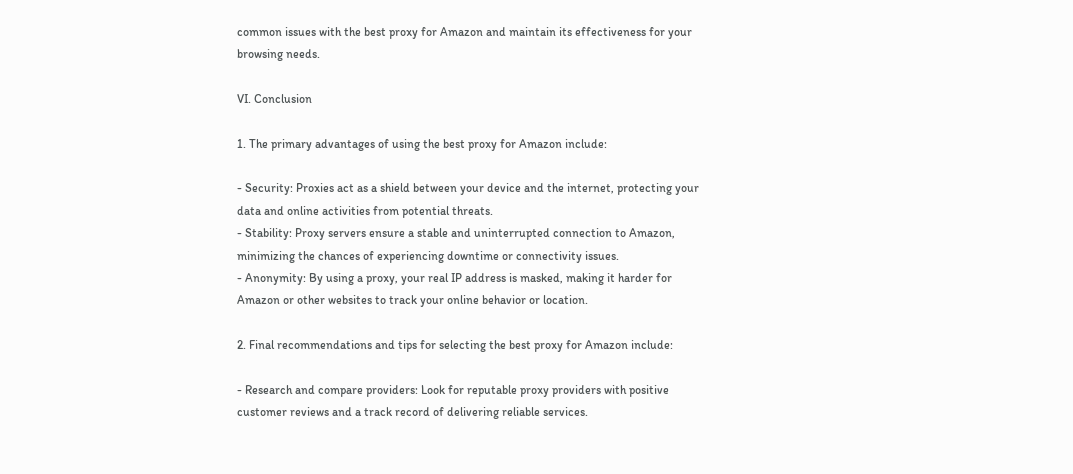common issues with the best proxy for Amazon and maintain its effectiveness for your browsing needs.

VI. Conclusion

1. The primary advantages of using the best proxy for Amazon include:

- Security: Proxies act as a shield between your device and the internet, protecting your data and online activities from potential threats.
- Stability: Proxy servers ensure a stable and uninterrupted connection to Amazon, minimizing the chances of experiencing downtime or connectivity issues.
- Anonymity: By using a proxy, your real IP address is masked, making it harder for Amazon or other websites to track your online behavior or location.

2. Final recommendations and tips for selecting the best proxy for Amazon include:

- Research and compare providers: Look for reputable proxy providers with positive customer reviews and a track record of delivering reliable services.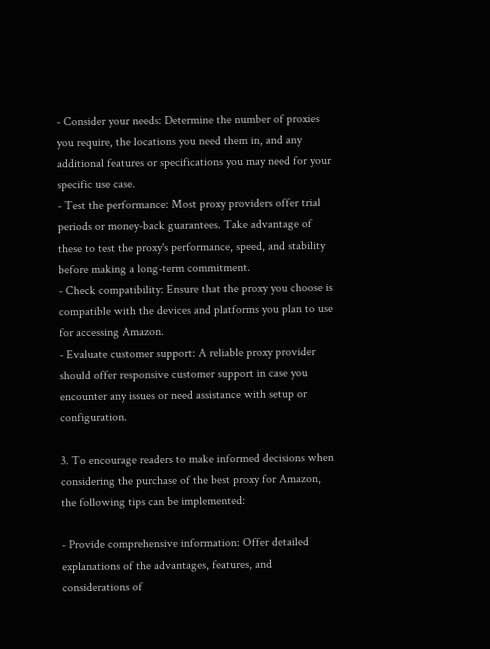- Consider your needs: Determine the number of proxies you require, the locations you need them in, and any additional features or specifications you may need for your specific use case.
- Test the performance: Most proxy providers offer trial periods or money-back guarantees. Take advantage of these to test the proxy's performance, speed, and stability before making a long-term commitment.
- Check compatibility: Ensure that the proxy you choose is compatible with the devices and platforms you plan to use for accessing Amazon.
- Evaluate customer support: A reliable proxy provider should offer responsive customer support in case you encounter any issues or need assistance with setup or configuration.

3. To encourage readers to make informed decisions when considering the purchase of the best proxy for Amazon, the following tips can be implemented:

- Provide comprehensive information: Offer detailed explanations of the advantages, features, and considerations of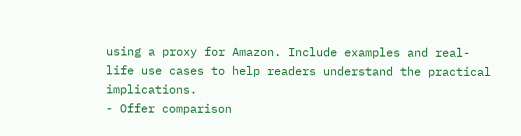using a proxy for Amazon. Include examples and real-life use cases to help readers understand the practical implications.
- Offer comparison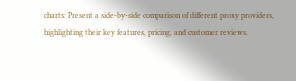charts: Present a side-by-side comparison of different proxy providers, highlighting their key features, pricing, and customer reviews.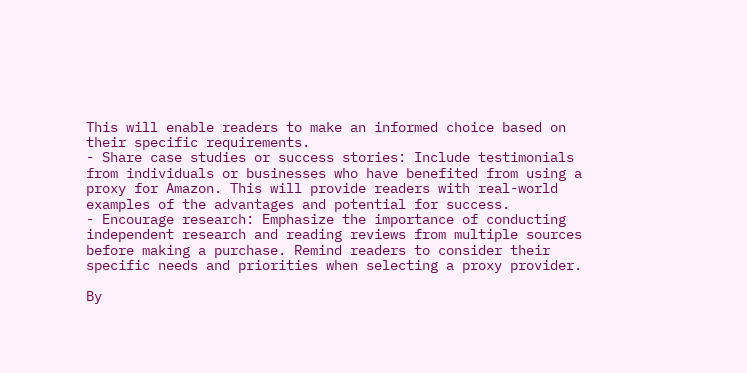This will enable readers to make an informed choice based on their specific requirements.
- Share case studies or success stories: Include testimonials from individuals or businesses who have benefited from using a proxy for Amazon. This will provide readers with real-world examples of the advantages and potential for success.
- Encourage research: Emphasize the importance of conducting independent research and reading reviews from multiple sources before making a purchase. Remind readers to consider their specific needs and priorities when selecting a proxy provider.

By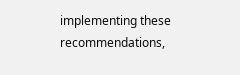implementing these recommendations,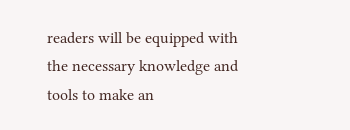readers will be equipped with the necessary knowledge and tools to make an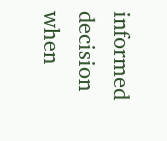informed decision when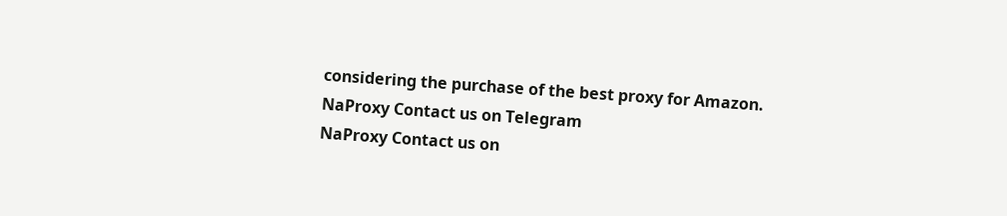considering the purchase of the best proxy for Amazon.
NaProxy Contact us on Telegram
NaProxy Contact us on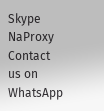Skype
NaProxy Contact us on WhatsApp